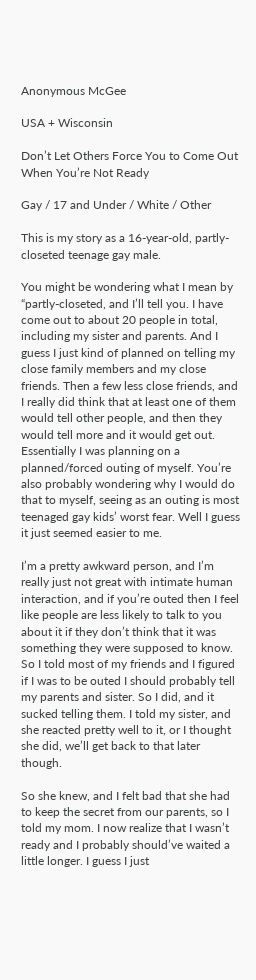Anonymous McGee

USA + Wisconsin

Don’t Let Others Force You to Come Out When You’re Not Ready

Gay / 17 and Under / White / Other

This is my story as a 16-year-old, partly-closeted teenage gay male.

You might be wondering what I mean by “partly-closeted, and I’ll tell you. I have come out to about 20 people in total, including my sister and parents. And I guess I just kind of planned on telling my close family members and my close friends. Then a few less close friends, and I really did think that at least one of them would tell other people, and then they would tell more and it would get out. Essentially I was planning on a planned/forced outing of myself. You’re also probably wondering why I would do that to myself, seeing as an outing is most teenaged gay kids’ worst fear. Well I guess it just seemed easier to me.

I’m a pretty awkward person, and I’m really just not great with intimate human interaction, and if you’re outed then I feel like people are less likely to talk to you about it if they don’t think that it was something they were supposed to know. So I told most of my friends and I figured if I was to be outed I should probably tell my parents and sister. So I did, and it sucked telling them. I told my sister, and she reacted pretty well to it, or I thought she did, we’ll get back to that later though.

So she knew, and I felt bad that she had to keep the secret from our parents, so I told my mom. I now realize that I wasn’t ready and I probably should’ve waited a little longer. I guess I just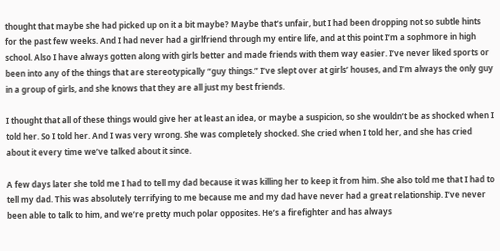thought that maybe she had picked up on it a bit maybe? Maybe that’s unfair, but I had been dropping not so subtle hints for the past few weeks. And I had never had a girlfriend through my entire life, and at this point I’m a sophmore in high school. Also I have always gotten along with girls better and made friends with them way easier. I’ve never liked sports or been into any of the things that are stereotypically “guy things.” I’ve slept over at girls’ houses, and I’m always the only guy in a group of girls, and she knows that they are all just my best friends.

I thought that all of these things would give her at least an idea, or maybe a suspicion, so she wouldn’t be as shocked when I told her. So I told her. And I was very wrong. She was completely shocked. She cried when I told her, and she has cried about it every time we’ve talked about it since.

A few days later she told me I had to tell my dad because it was killing her to keep it from him. She also told me that I had to tell my dad. This was absolutely terrifying to me because me and my dad have never had a great relationship. I’ve never been able to talk to him, and we’re pretty much polar opposites. He’s a firefighter and has always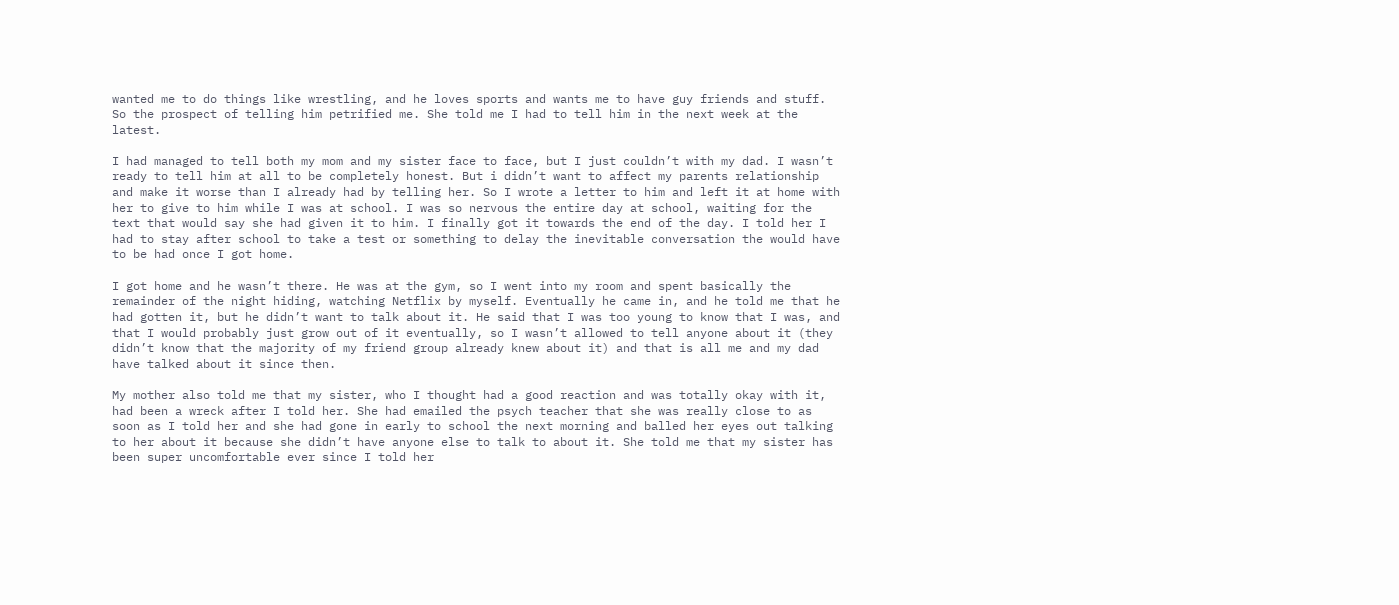wanted me to do things like wrestling, and he loves sports and wants me to have guy friends and stuff. So the prospect of telling him petrified me. She told me I had to tell him in the next week at the latest.

I had managed to tell both my mom and my sister face to face, but I just couldn’t with my dad. I wasn’t ready to tell him at all to be completely honest. But i didn’t want to affect my parents relationship and make it worse than I already had by telling her. So I wrote a letter to him and left it at home with her to give to him while I was at school. I was so nervous the entire day at school, waiting for the text that would say she had given it to him. I finally got it towards the end of the day. I told her I had to stay after school to take a test or something to delay the inevitable conversation the would have to be had once I got home.

I got home and he wasn’t there. He was at the gym, so I went into my room and spent basically the remainder of the night hiding, watching Netflix by myself. Eventually he came in, and he told me that he had gotten it, but he didn’t want to talk about it. He said that I was too young to know that I was, and that I would probably just grow out of it eventually, so I wasn’t allowed to tell anyone about it (they didn’t know that the majority of my friend group already knew about it) and that is all me and my dad have talked about it since then.

My mother also told me that my sister, who I thought had a good reaction and was totally okay with it, had been a wreck after I told her. She had emailed the psych teacher that she was really close to as soon as I told her and she had gone in early to school the next morning and balled her eyes out talking to her about it because she didn’t have anyone else to talk to about it. She told me that my sister has been super uncomfortable ever since I told her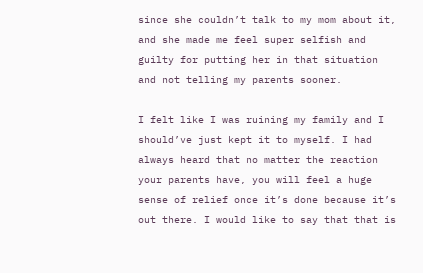since she couldn’t talk to my mom about it, and she made me feel super selfish and guilty for putting her in that situation and not telling my parents sooner.

I felt like I was ruining my family and I should’ve just kept it to myself. I had always heard that no matter the reaction your parents have, you will feel a huge sense of relief once it’s done because it’s out there. I would like to say that that is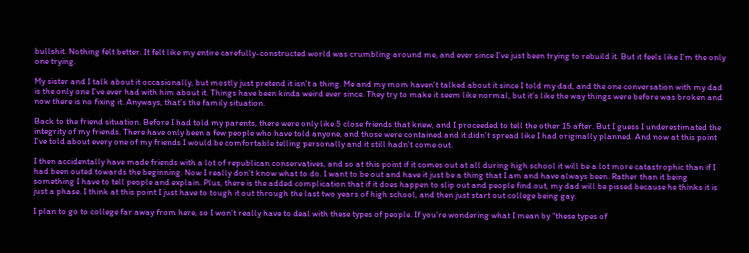bullshit. Nothing felt better. It felt like my entire carefully-constructed world was crumbling around me, and ever since I’ve just been trying to rebuild it. But it feels like I’m the only one trying.

My sister and I talk about it occasionally, but mostly just pretend it isn’t a thing. Me and my mom haven’t talked about it since I told my dad, and the one conversation with my dad is the only one I’ve ever had with him about it. Things have been kinda weird ever since. They try to make it seem like normal, but it’s like the way things were before was broken and now there is no fixing it. Anyways, that’s the family situation.

Back to the friend situation. Before I had told my parents, there were only like 5 close friends that knew, and I proceeded to tell the other 15 after. But I guess I underestimated the integrity of my friends. There have only been a few people who have told anyone, and those were contained and it didn’t spread like I had originally planned. And now at this point I’ve told about every one of my friends I would be comfortable telling personally and it still hadn’t come out.

I then accidentally have made friends with a lot of republican conservatives, and so at this point if it comes out at all during high school it will be a lot more catastrophic than if I had been outed towards the beginning. Now I really don’t know what to do. I want to be out and have it just be a thing that I am and have always been. Rather than it being something I have to tell people and explain. Plus, there is the added complication that if it does happen to slip out and people find out, my dad will be pissed because he thinks it is just a phase. I think at this point I just have to tough it out through the last two years of high school, and then just start out college being gay.

I plan to go to college far away from here, so I won’t really have to deal with these types of people. If you’re wondering what I mean by “these types of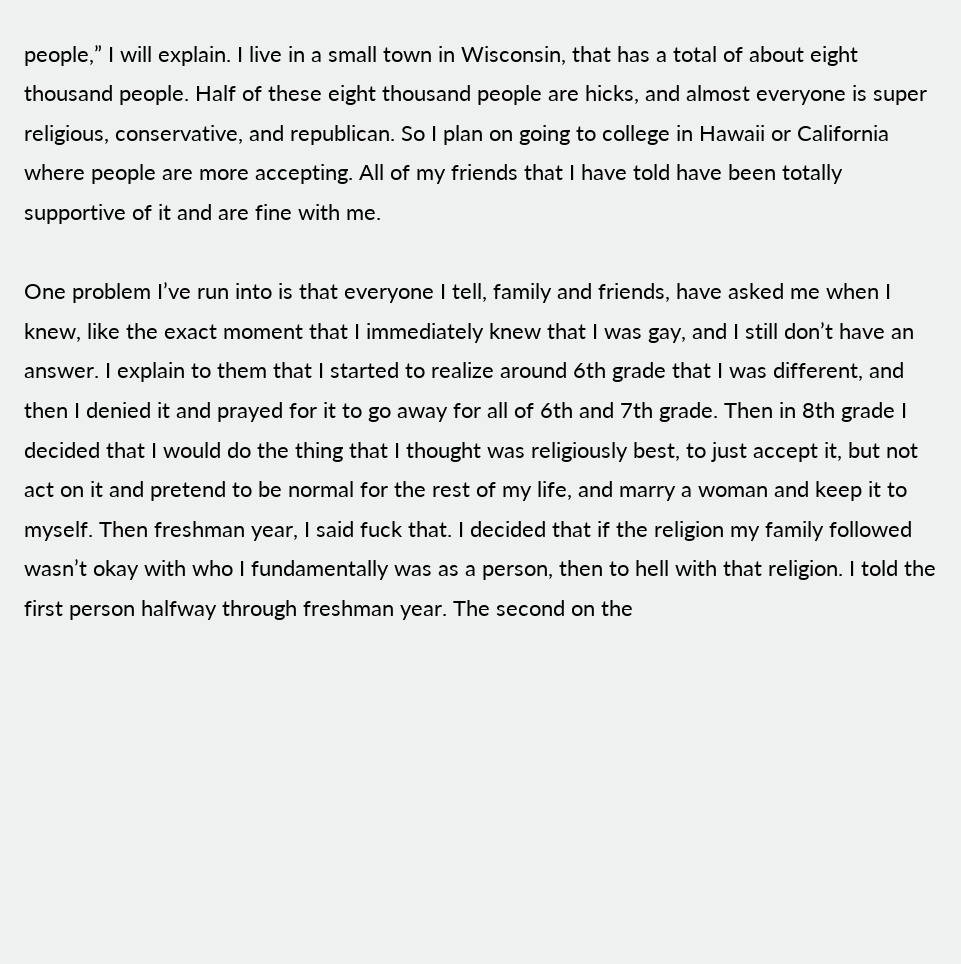people,” I will explain. I live in a small town in Wisconsin, that has a total of about eight thousand people. Half of these eight thousand people are hicks, and almost everyone is super religious, conservative, and republican. So I plan on going to college in Hawaii or California where people are more accepting. All of my friends that I have told have been totally supportive of it and are fine with me.

One problem I’ve run into is that everyone I tell, family and friends, have asked me when I knew, like the exact moment that I immediately knew that I was gay, and I still don’t have an answer. I explain to them that I started to realize around 6th grade that I was different, and then I denied it and prayed for it to go away for all of 6th and 7th grade. Then in 8th grade I decided that I would do the thing that I thought was religiously best, to just accept it, but not act on it and pretend to be normal for the rest of my life, and marry a woman and keep it to myself. Then freshman year, I said fuck that. I decided that if the religion my family followed wasn’t okay with who I fundamentally was as a person, then to hell with that religion. I told the first person halfway through freshman year. The second on the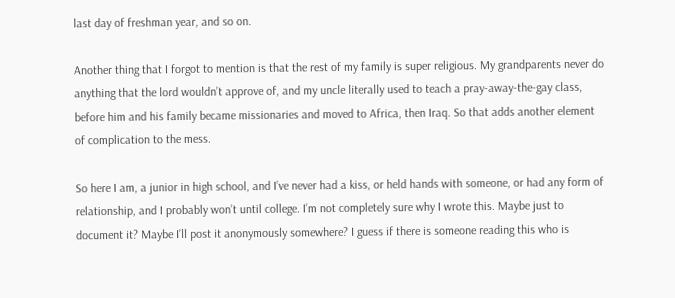last day of freshman year, and so on.

Another thing that I forgot to mention is that the rest of my family is super religious. My grandparents never do anything that the lord wouldn’t approve of, and my uncle literally used to teach a pray-away-the-gay class, before him and his family became missionaries and moved to Africa, then Iraq. So that adds another element of complication to the mess.

So here I am, a junior in high school, and I’ve never had a kiss, or held hands with someone, or had any form of relationship, and I probably won’t until college. I’m not completely sure why I wrote this. Maybe just to document it? Maybe I’ll post it anonymously somewhere? I guess if there is someone reading this who is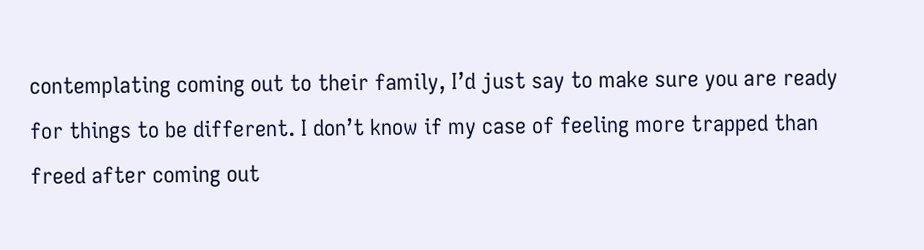contemplating coming out to their family, I’d just say to make sure you are ready for things to be different. I don’t know if my case of feeling more trapped than freed after coming out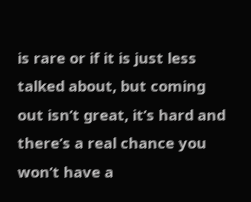is rare or if it is just less talked about, but coming out isn’t great, it’s hard and there’s a real chance you won’t have a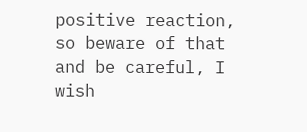positive reaction, so beware of that and be careful, I wish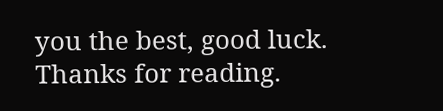you the best, good luck. Thanks for reading.